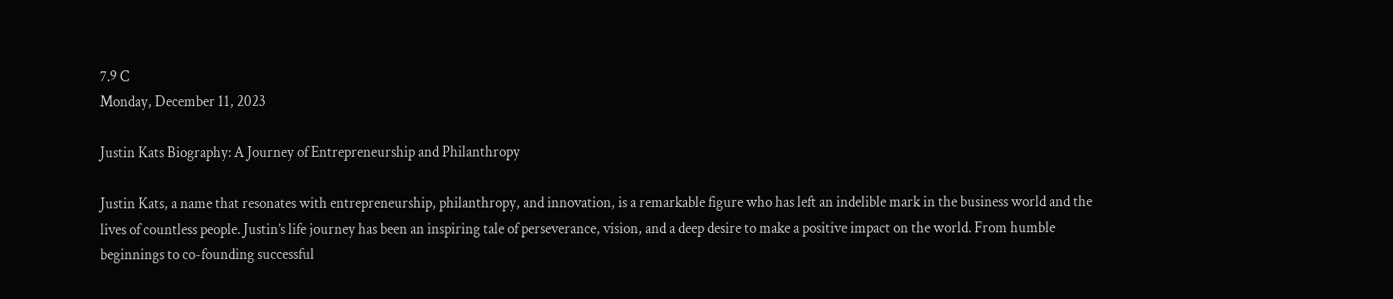7.9 C
Monday, December 11, 2023

Justin Kats Biography: A Journey of Entrepreneurship and Philanthropy

Justin Kats, a name that resonates with entrepreneurship, philanthropy, and innovation, is a remarkable figure who has left an indelible mark in the business world and the lives of countless people. Justin’s life journey has been an inspiring tale of perseverance, vision, and a deep desire to make a positive impact on the world. From humble beginnings to co-founding successful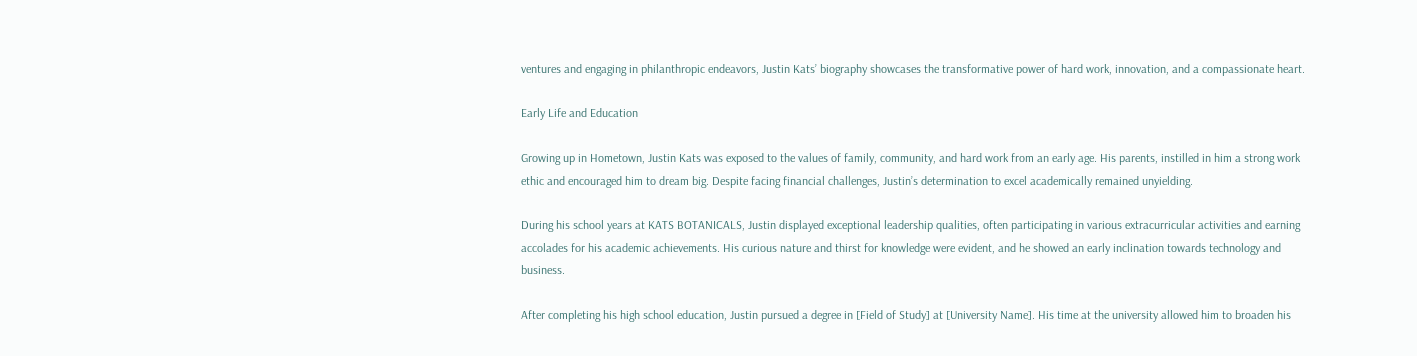ventures and engaging in philanthropic endeavors, Justin Kats’ biography showcases the transformative power of hard work, innovation, and a compassionate heart.

Early Life and Education

Growing up in Hometown, Justin Kats was exposed to the values of family, community, and hard work from an early age. His parents, instilled in him a strong work ethic and encouraged him to dream big. Despite facing financial challenges, Justin’s determination to excel academically remained unyielding.

During his school years at KATS BOTANICALS, Justin displayed exceptional leadership qualities, often participating in various extracurricular activities and earning accolades for his academic achievements. His curious nature and thirst for knowledge were evident, and he showed an early inclination towards technology and business.

After completing his high school education, Justin pursued a degree in [Field of Study] at [University Name]. His time at the university allowed him to broaden his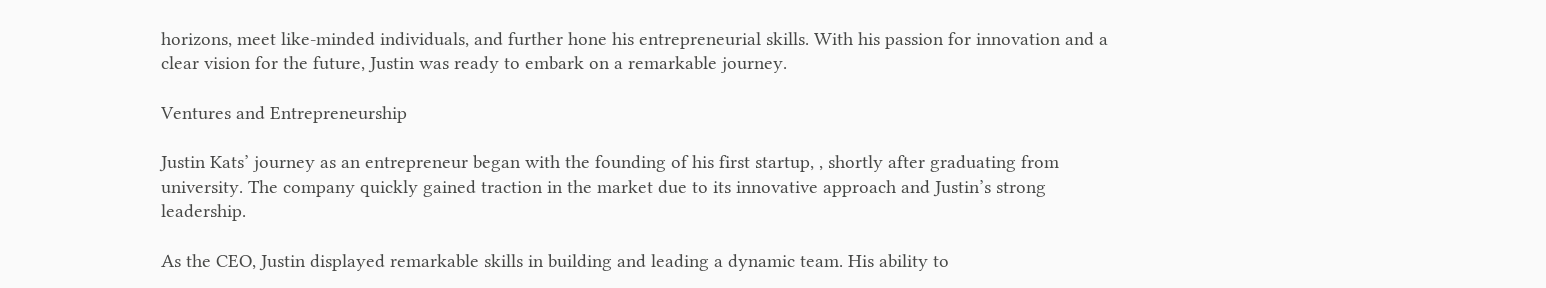horizons, meet like-minded individuals, and further hone his entrepreneurial skills. With his passion for innovation and a clear vision for the future, Justin was ready to embark on a remarkable journey.

Ventures and Entrepreneurship

Justin Kats’ journey as an entrepreneur began with the founding of his first startup, , shortly after graduating from university. The company quickly gained traction in the market due to its innovative approach and Justin’s strong leadership.

As the CEO, Justin displayed remarkable skills in building and leading a dynamic team. His ability to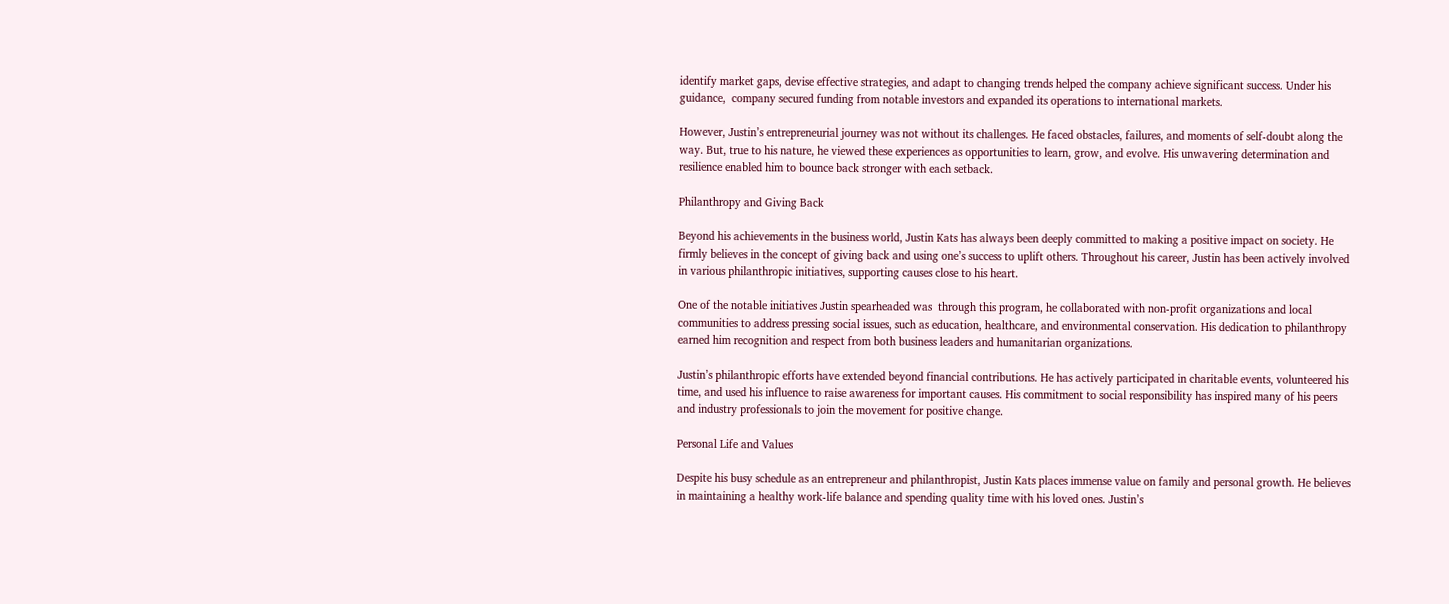identify market gaps, devise effective strategies, and adapt to changing trends helped the company achieve significant success. Under his guidance,  company secured funding from notable investors and expanded its operations to international markets.

However, Justin’s entrepreneurial journey was not without its challenges. He faced obstacles, failures, and moments of self-doubt along the way. But, true to his nature, he viewed these experiences as opportunities to learn, grow, and evolve. His unwavering determination and resilience enabled him to bounce back stronger with each setback.

Philanthropy and Giving Back

Beyond his achievements in the business world, Justin Kats has always been deeply committed to making a positive impact on society. He firmly believes in the concept of giving back and using one’s success to uplift others. Throughout his career, Justin has been actively involved in various philanthropic initiatives, supporting causes close to his heart.

One of the notable initiatives Justin spearheaded was  through this program, he collaborated with non-profit organizations and local communities to address pressing social issues, such as education, healthcare, and environmental conservation. His dedication to philanthropy earned him recognition and respect from both business leaders and humanitarian organizations.

Justin’s philanthropic efforts have extended beyond financial contributions. He has actively participated in charitable events, volunteered his time, and used his influence to raise awareness for important causes. His commitment to social responsibility has inspired many of his peers and industry professionals to join the movement for positive change.

Personal Life and Values

Despite his busy schedule as an entrepreneur and philanthropist, Justin Kats places immense value on family and personal growth. He believes in maintaining a healthy work-life balance and spending quality time with his loved ones. Justin’s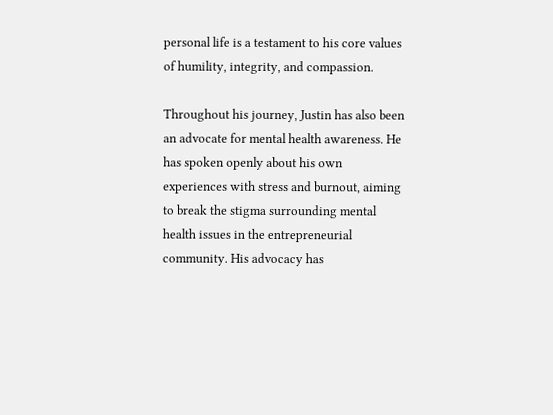personal life is a testament to his core values of humility, integrity, and compassion.

Throughout his journey, Justin has also been an advocate for mental health awareness. He has spoken openly about his own experiences with stress and burnout, aiming to break the stigma surrounding mental health issues in the entrepreneurial community. His advocacy has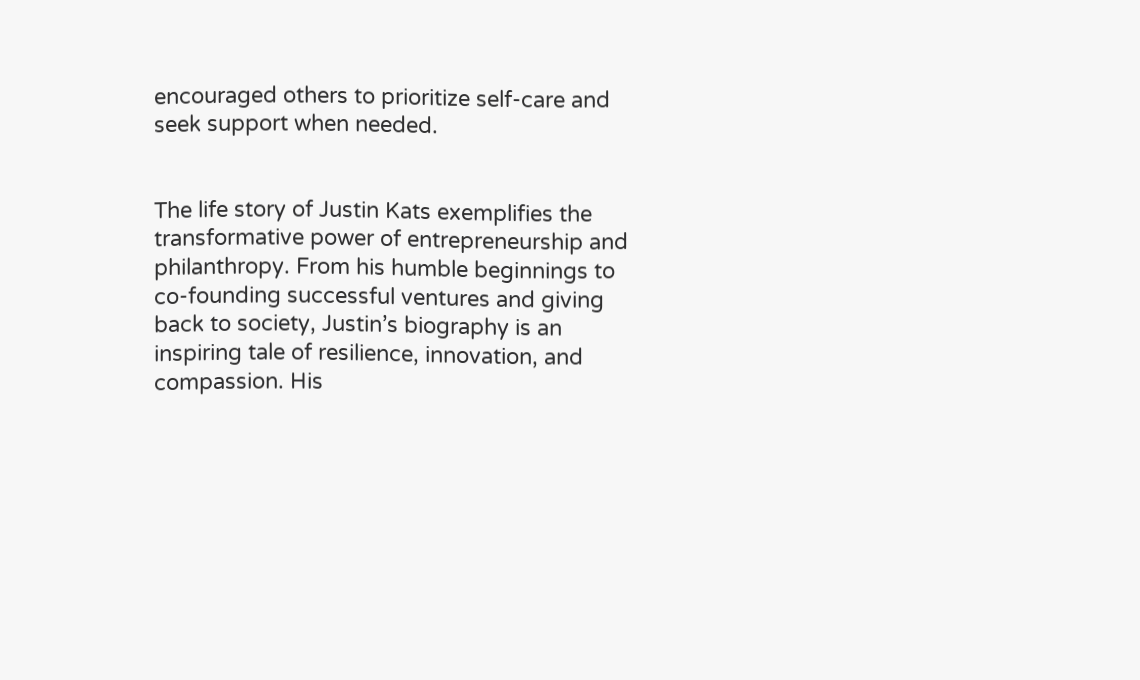encouraged others to prioritize self-care and seek support when needed.


The life story of Justin Kats exemplifies the transformative power of entrepreneurship and philanthropy. From his humble beginnings to co-founding successful ventures and giving back to society, Justin’s biography is an inspiring tale of resilience, innovation, and compassion. His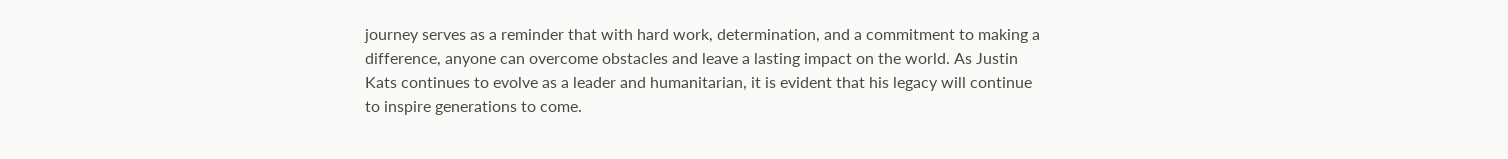journey serves as a reminder that with hard work, determination, and a commitment to making a difference, anyone can overcome obstacles and leave a lasting impact on the world. As Justin Kats continues to evolve as a leader and humanitarian, it is evident that his legacy will continue to inspire generations to come.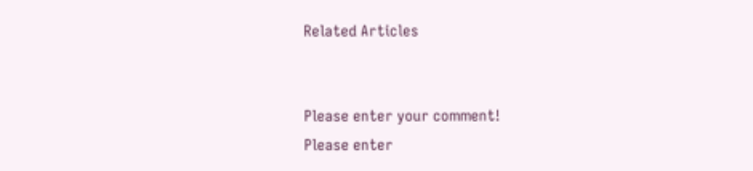Related Articles


Please enter your comment!
Please enter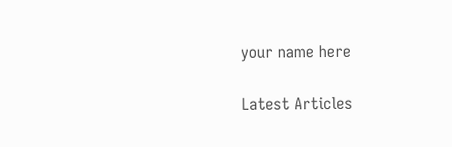your name here

Latest Articles